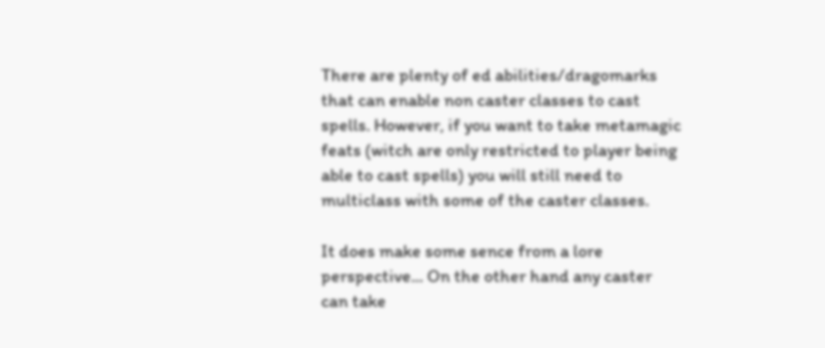There are plenty of ed abilities/dragomarks that can enable non caster classes to cast spells. However, if you want to take metamagic feats (witch are only restricted to player being able to cast spells) you will still need to multiclass with some of the caster classes.

It does make some sence from a lore perspective... On the other hand any caster can take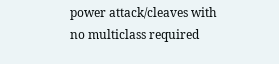power attack/cleaves with no multiclass required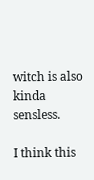witch is also kinda sensless.

I think this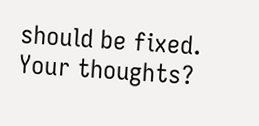should be fixed. Your thoughts?